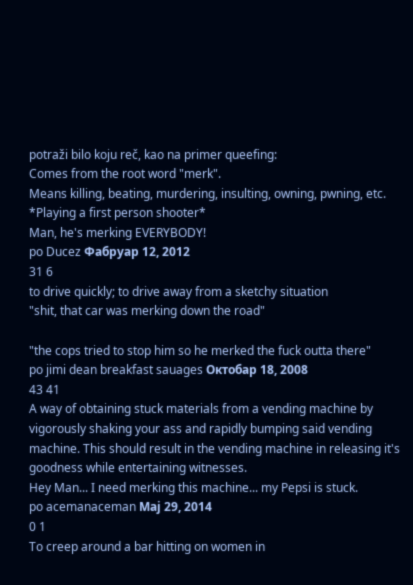potraži bilo koju reč, kao na primer queefing:
Comes from the root word "merk".
Means killing, beating, murdering, insulting, owning, pwning, etc.
*Playing a first person shooter*
Man, he's merking EVERYBODY!
po Ducez Фабруар 12, 2012
31 6
to drive quickly; to drive away from a sketchy situation
"shit, that car was merking down the road"

"the cops tried to stop him so he merked the fuck outta there"
po jimi dean breakfast sauages Октобар 18, 2008
43 41
A way of obtaining stuck materials from a vending machine by vigorously shaking your ass and rapidly bumping said vending machine. This should result in the vending machine in releasing it's goodness while entertaining witnesses.
Hey Man... I need merking this machine... my Pepsi is stuck.
po acemanaceman Мај 29, 2014
0 1
To creep around a bar hitting on women in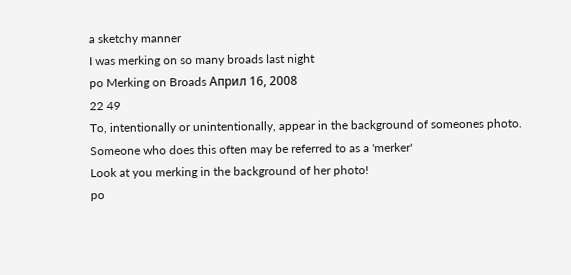a sketchy manner
I was merking on so many broads last night
po Merking on Broads Април 16, 2008
22 49
To, intentionally or unintentionally, appear in the background of someones photo. Someone who does this often may be referred to as a 'merker'
Look at you merking in the background of her photo!
po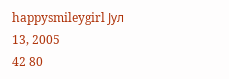happysmileygirl Јул 13, 2005
42 80